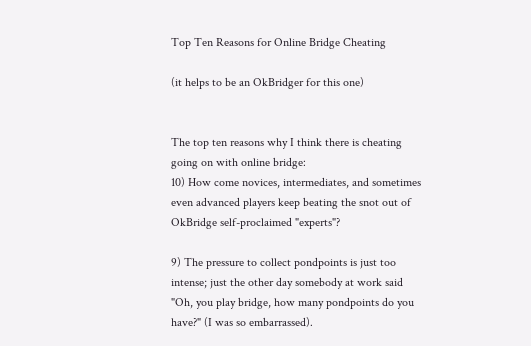Top Ten Reasons for Online Bridge Cheating

(it helps to be an OkBridger for this one)


The top ten reasons why I think there is cheating going on with online bridge:
10) How come novices, intermediates, and sometimes even advanced players keep beating the snot out of OkBridge self-proclaimed "experts"?

9) The pressure to collect pondpoints is just too intense; just the other day somebody at work said "Oh, you play bridge, how many pondpoints do you have?" (I was so embarrassed).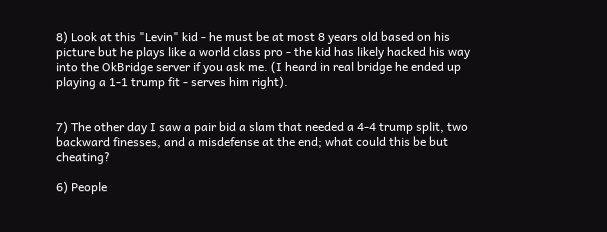8) Look at this "Levin" kid - he must be at most 8 years old based on his picture but he plays like a world class pro - the kid has likely hacked his way into the OkBridge server if you ask me. (I heard in real bridge he ended up playing a 1-1 trump fit - serves him right).


7) The other day I saw a pair bid a slam that needed a 4-4 trump split, two backward finesses, and a misdefense at the end; what could this be but cheating?

6) People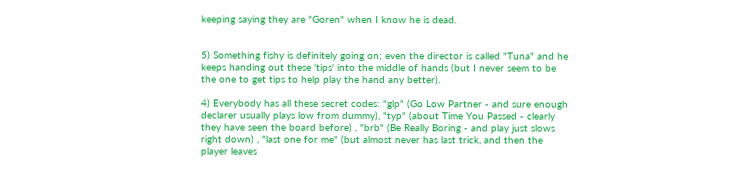keeping saying they are "Goren" when I know he is dead.


5) Something fishy is definitely going on; even the director is called "Tuna" and he keeps handing out these 'tips' into the middle of hands (but I never seem to be the one to get tips to help play the hand any better).

4) Everybody has all these secret codes: "glp" (Go Low Partner - and sure enough declarer usually plays low from dummy), "typ" (about Time You Passed - clearly they have seen the board before) , "brb" (Be Really Boring - and play just slows right down) , "last one for me" (but almost never has last trick, and then the player leaves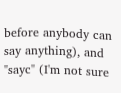before anybody can say anything), and "sayc" (I'm not sure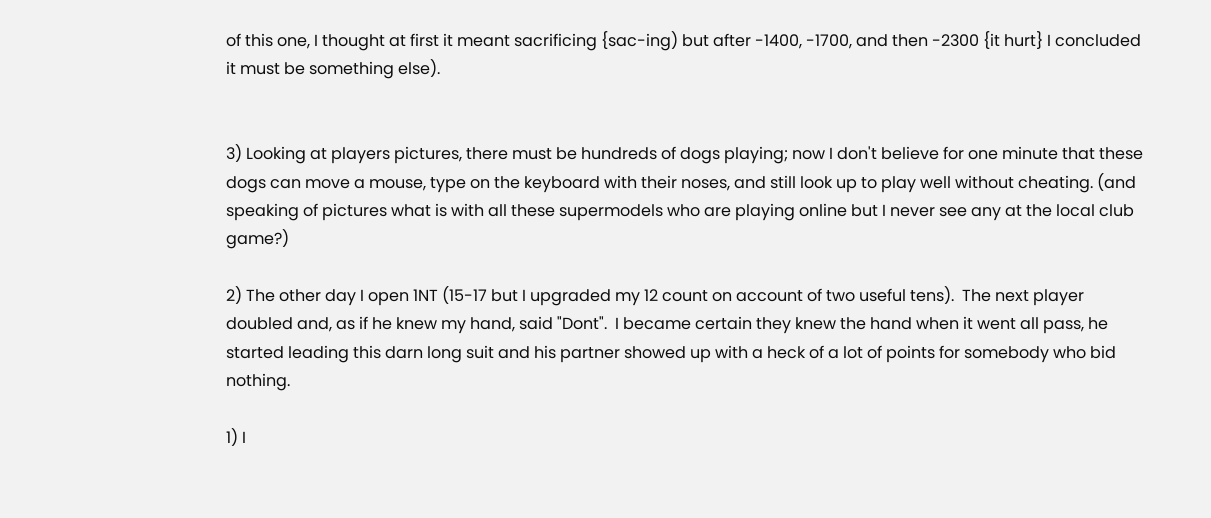of this one, I thought at first it meant sacrificing {sac-ing) but after -1400, -1700, and then -2300 {it hurt} I concluded it must be something else).


3) Looking at players pictures, there must be hundreds of dogs playing; now I don't believe for one minute that these dogs can move a mouse, type on the keyboard with their noses, and still look up to play well without cheating. (and speaking of pictures what is with all these supermodels who are playing online but I never see any at the local club game?)

2) The other day I open 1NT (15-17 but I upgraded my 12 count on account of two useful tens).  The next player doubled and, as if he knew my hand, said "Dont".  I became certain they knew the hand when it went all pass, he started leading this darn long suit and his partner showed up with a heck of a lot of points for somebody who bid nothing.

1) I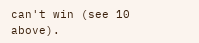can't win (see 10 above).